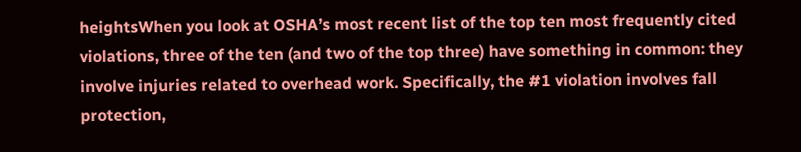heightsWhen you look at OSHA’s most recent list of the top ten most frequently cited violations, three of the ten (and two of the top three) have something in common: they involve injuries related to overhead work. Specifically, the #1 violation involves fall protection,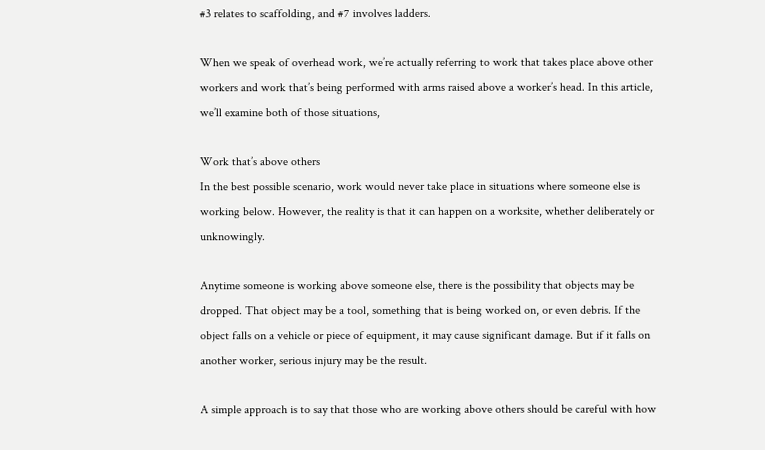#3 relates to scaffolding, and #7 involves ladders.

When we speak of overhead work, we’re actually referring to work that takes place above other workers and work that’s being performed with arms raised above a worker’s head. In this article, we’ll examine both of those situations,

Work that’s above others
In the best possible scenario, work would never take place in situations where someone else is working below. However, the reality is that it can happen on a worksite, whether deliberately or unknowingly.

Anytime someone is working above someone else, there is the possibility that objects may be dropped. That object may be a tool, something that is being worked on, or even debris. If the object falls on a vehicle or piece of equipment, it may cause significant damage. But if it falls on another worker, serious injury may be the result.

A simple approach is to say that those who are working above others should be careful with how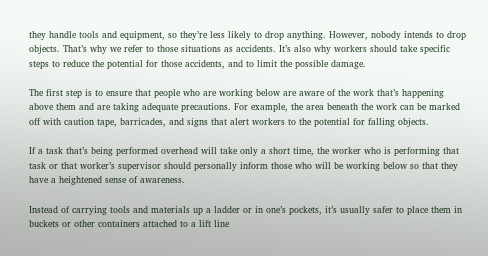they handle tools and equipment, so they’re less likely to drop anything. However, nobody intends to drop objects. That’s why we refer to those situations as accidents. It’s also why workers should take specific steps to reduce the potential for those accidents, and to limit the possible damage.

The first step is to ensure that people who are working below are aware of the work that’s happening above them and are taking adequate precautions. For example, the area beneath the work can be marked off with caution tape, barricades, and signs that alert workers to the potential for falling objects.

If a task that’s being performed overhead will take only a short time, the worker who is performing that task or that worker’s supervisor should personally inform those who will be working below so that they have a heightened sense of awareness.

Instead of carrying tools and materials up a ladder or in one’s pockets, it’s usually safer to place them in buckets or other containers attached to a lift line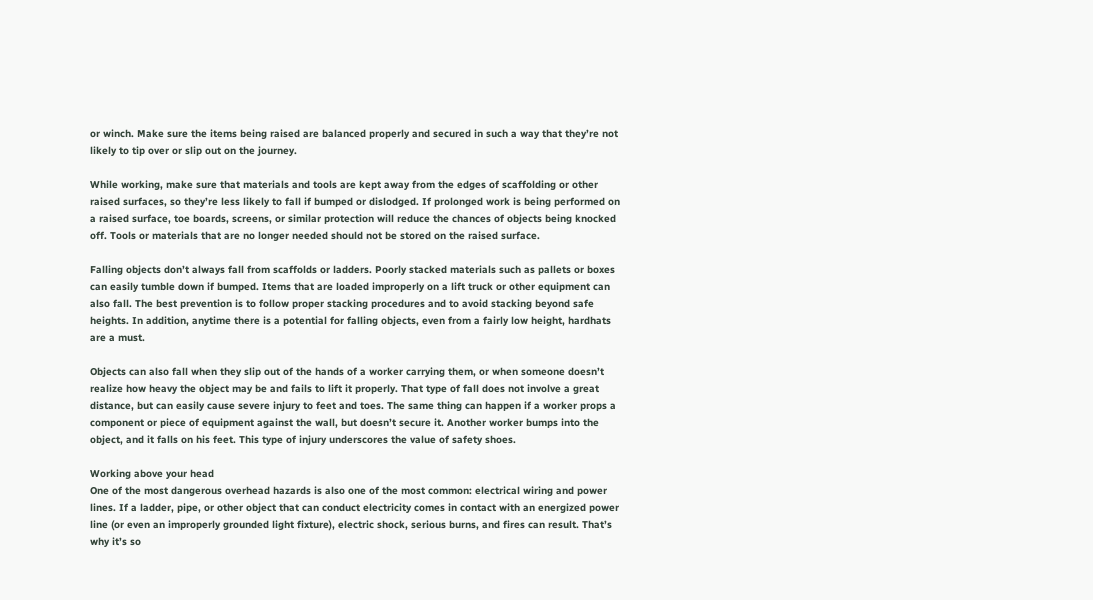or winch. Make sure the items being raised are balanced properly and secured in such a way that they’re not likely to tip over or slip out on the journey.

While working, make sure that materials and tools are kept away from the edges of scaffolding or other raised surfaces, so they’re less likely to fall if bumped or dislodged. If prolonged work is being performed on a raised surface, toe boards, screens, or similar protection will reduce the chances of objects being knocked off. Tools or materials that are no longer needed should not be stored on the raised surface.

Falling objects don’t always fall from scaffolds or ladders. Poorly stacked materials such as pallets or boxes can easily tumble down if bumped. Items that are loaded improperly on a lift truck or other equipment can also fall. The best prevention is to follow proper stacking procedures and to avoid stacking beyond safe heights. In addition, anytime there is a potential for falling objects, even from a fairly low height, hardhats are a must.

Objects can also fall when they slip out of the hands of a worker carrying them, or when someone doesn’t realize how heavy the object may be and fails to lift it properly. That type of fall does not involve a great distance, but can easily cause severe injury to feet and toes. The same thing can happen if a worker props a component or piece of equipment against the wall, but doesn’t secure it. Another worker bumps into the object, and it falls on his feet. This type of injury underscores the value of safety shoes.

Working above your head
One of the most dangerous overhead hazards is also one of the most common: electrical wiring and power lines. If a ladder, pipe, or other object that can conduct electricity comes in contact with an energized power line (or even an improperly grounded light fixture), electric shock, serious burns, and fires can result. That’s why it’s so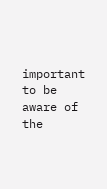important to be aware of the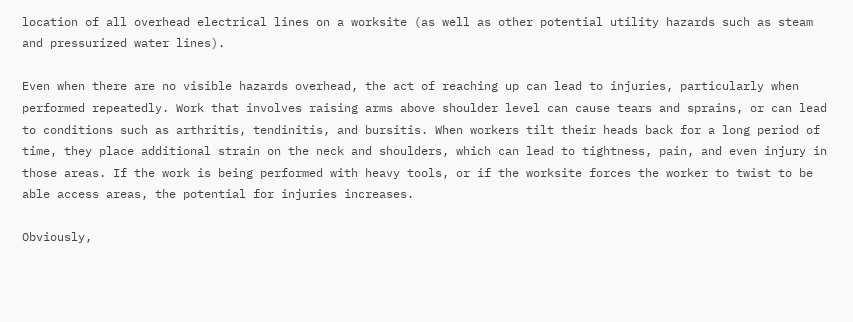location of all overhead electrical lines on a worksite (as well as other potential utility hazards such as steam and pressurized water lines).

Even when there are no visible hazards overhead, the act of reaching up can lead to injuries, particularly when performed repeatedly. Work that involves raising arms above shoulder level can cause tears and sprains, or can lead to conditions such as arthritis, tendinitis, and bursitis. When workers tilt their heads back for a long period of time, they place additional strain on the neck and shoulders, which can lead to tightness, pain, and even injury in those areas. If the work is being performed with heavy tools, or if the worksite forces the worker to twist to be able access areas, the potential for injuries increases.

Obviously,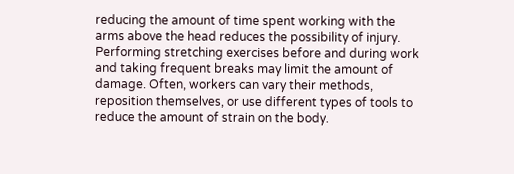reducing the amount of time spent working with the arms above the head reduces the possibility of injury. Performing stretching exercises before and during work and taking frequent breaks may limit the amount of damage. Often, workers can vary their methods, reposition themselves, or use different types of tools to reduce the amount of strain on the body.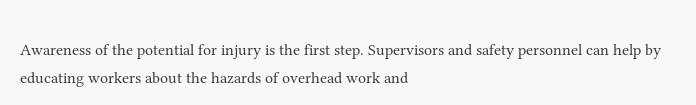Awareness of the potential for injury is the first step. Supervisors and safety personnel can help by educating workers about the hazards of overhead work and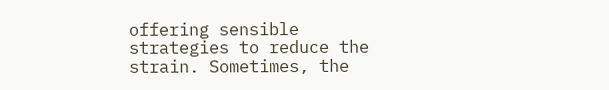offering sensible strategies to reduce the strain. Sometimes, the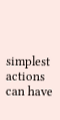simplest actions can have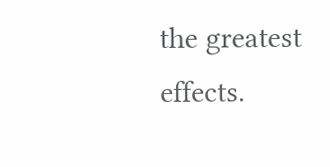the greatest effects.